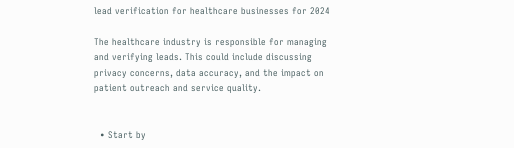lead verification for healthcare businesses for 2024

The healthcare industry is responsible for managing and verifying leads. This could include discussing privacy concerns, data accuracy, and the impact on patient outreach and service quality.


  • Start by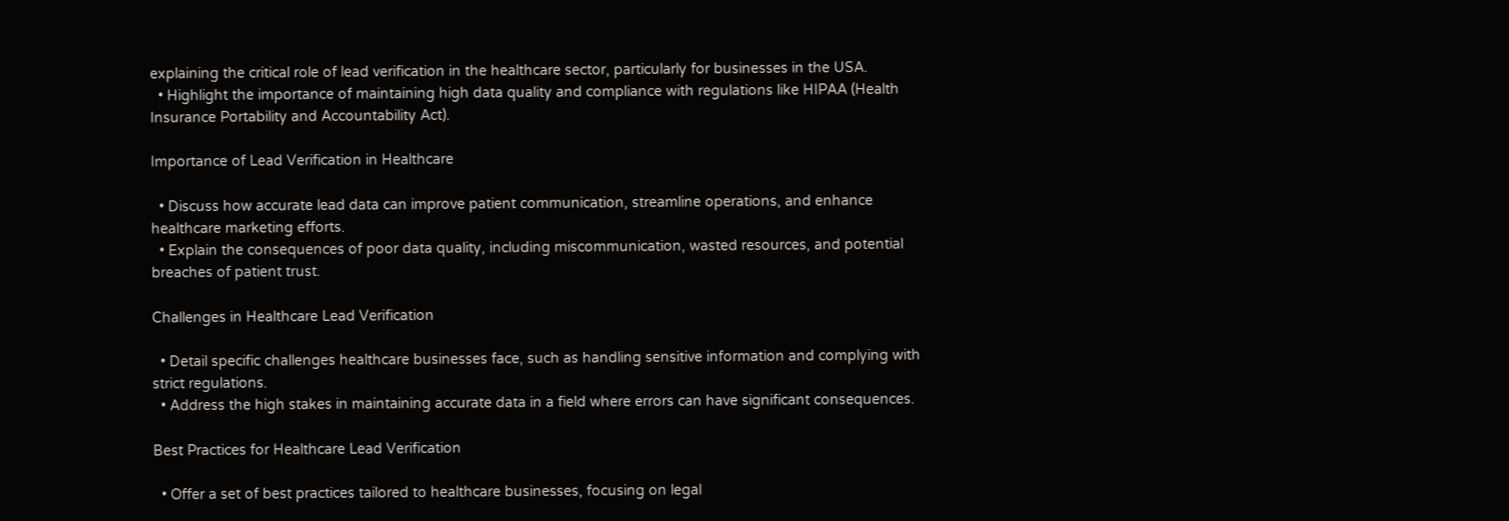explaining the critical role of lead verification in the healthcare sector, particularly for businesses in the USA.
  • Highlight the importance of maintaining high data quality and compliance with regulations like HIPAA (Health Insurance Portability and Accountability Act).

Importance of Lead Verification in Healthcare

  • Discuss how accurate lead data can improve patient communication, streamline operations, and enhance healthcare marketing efforts.
  • Explain the consequences of poor data quality, including miscommunication, wasted resources, and potential breaches of patient trust.

Challenges in Healthcare Lead Verification

  • Detail specific challenges healthcare businesses face, such as handling sensitive information and complying with strict regulations.
  • Address the high stakes in maintaining accurate data in a field where errors can have significant consequences.

Best Practices for Healthcare Lead Verification

  • Offer a set of best practices tailored to healthcare businesses, focusing on legal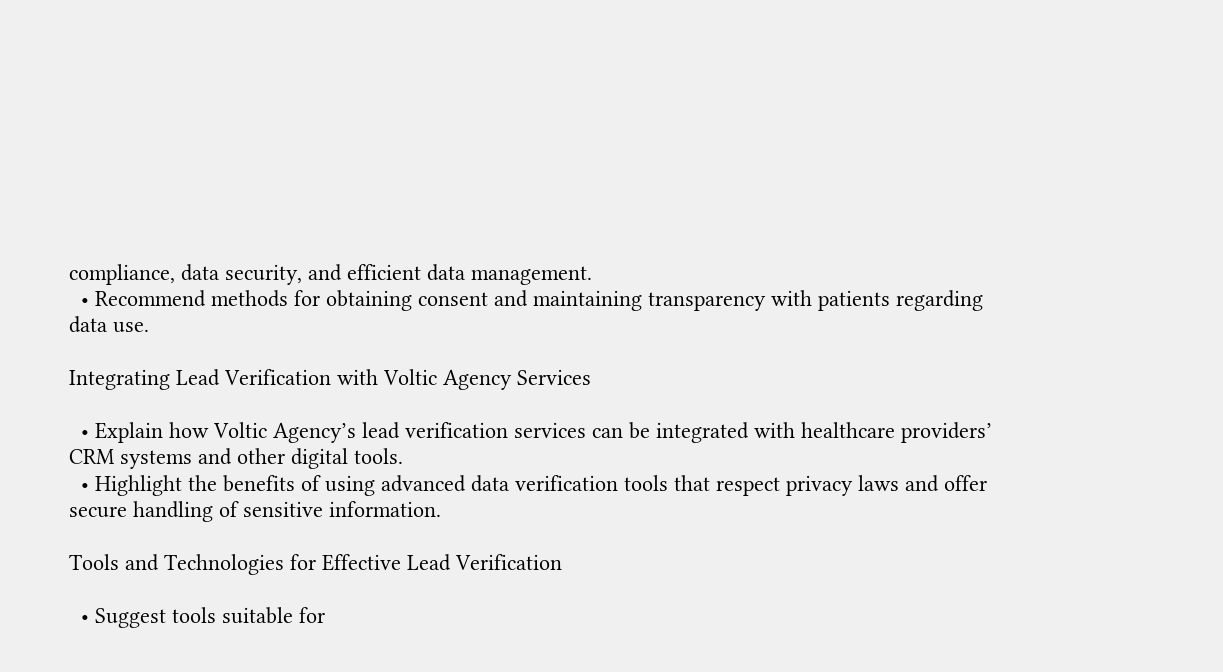compliance, data security, and efficient data management.
  • Recommend methods for obtaining consent and maintaining transparency with patients regarding data use.

Integrating Lead Verification with Voltic Agency Services

  • Explain how Voltic Agency’s lead verification services can be integrated with healthcare providers’ CRM systems and other digital tools.
  • Highlight the benefits of using advanced data verification tools that respect privacy laws and offer secure handling of sensitive information.

Tools and Technologies for Effective Lead Verification

  • Suggest tools suitable for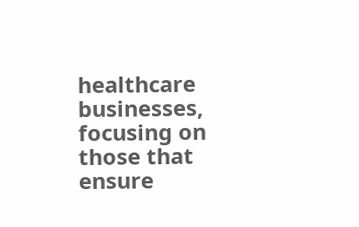healthcare businesses, focusing on those that ensure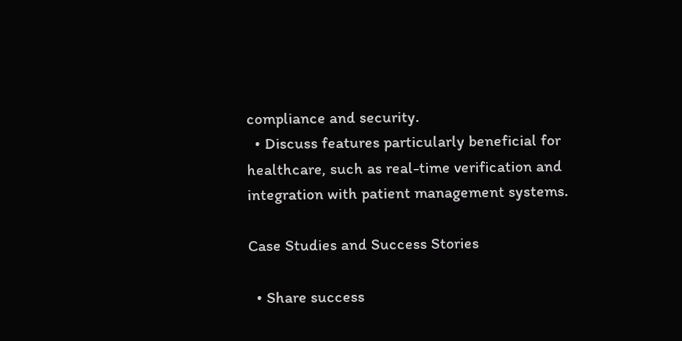compliance and security.
  • Discuss features particularly beneficial for healthcare, such as real-time verification and integration with patient management systems.

Case Studies and Success Stories

  • Share success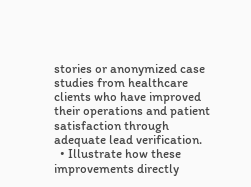stories or anonymized case studies from healthcare clients who have improved their operations and patient satisfaction through adequate lead verification.
  • Illustrate how these improvements directly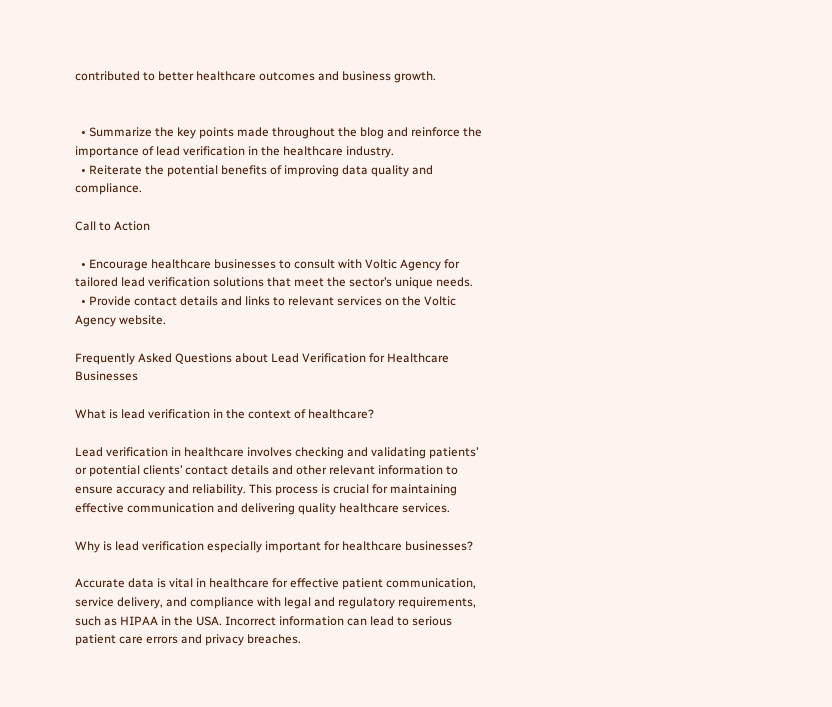contributed to better healthcare outcomes and business growth.


  • Summarize the key points made throughout the blog and reinforce the importance of lead verification in the healthcare industry.
  • Reiterate the potential benefits of improving data quality and compliance.

Call to Action

  • Encourage healthcare businesses to consult with Voltic Agency for tailored lead verification solutions that meet the sector’s unique needs.
  • Provide contact details and links to relevant services on the Voltic Agency website.

Frequently Asked Questions about Lead Verification for Healthcare Businesses

What is lead verification in the context of healthcare?

Lead verification in healthcare involves checking and validating patients’ or potential clients’ contact details and other relevant information to ensure accuracy and reliability. This process is crucial for maintaining effective communication and delivering quality healthcare services.

Why is lead verification especially important for healthcare businesses?

Accurate data is vital in healthcare for effective patient communication, service delivery, and compliance with legal and regulatory requirements, such as HIPAA in the USA. Incorrect information can lead to serious patient care errors and privacy breaches.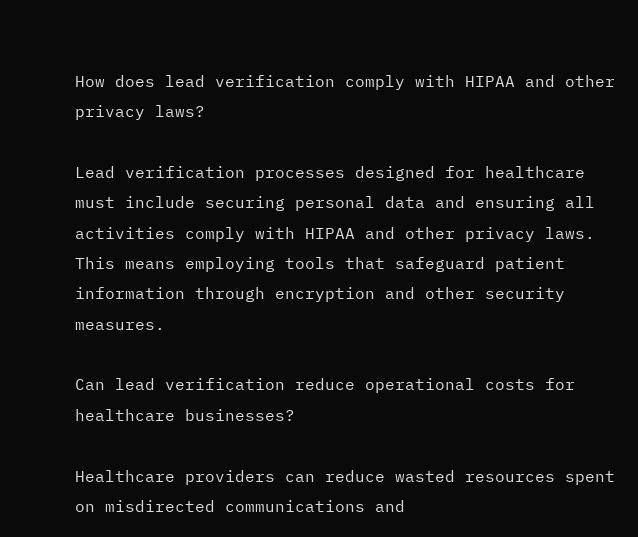How does lead verification comply with HIPAA and other privacy laws?

Lead verification processes designed for healthcare must include securing personal data and ensuring all activities comply with HIPAA and other privacy laws. This means employing tools that safeguard patient information through encryption and other security measures.

Can lead verification reduce operational costs for healthcare businesses?

Healthcare providers can reduce wasted resources spent on misdirected communications and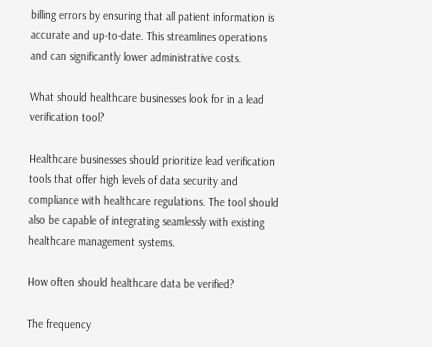billing errors by ensuring that all patient information is accurate and up-to-date. This streamlines operations and can significantly lower administrative costs.

What should healthcare businesses look for in a lead verification tool?

Healthcare businesses should prioritize lead verification tools that offer high levels of data security and compliance with healthcare regulations. The tool should also be capable of integrating seamlessly with existing healthcare management systems.

How often should healthcare data be verified?

The frequency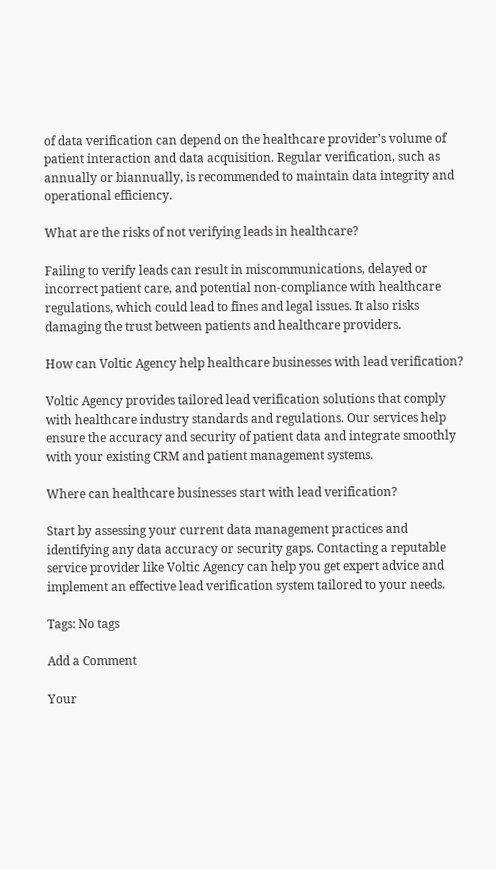of data verification can depend on the healthcare provider’s volume of patient interaction and data acquisition. Regular verification, such as annually or biannually, is recommended to maintain data integrity and operational efficiency.

What are the risks of not verifying leads in healthcare?

Failing to verify leads can result in miscommunications, delayed or incorrect patient care, and potential non-compliance with healthcare regulations, which could lead to fines and legal issues. It also risks damaging the trust between patients and healthcare providers.

How can Voltic Agency help healthcare businesses with lead verification?

Voltic Agency provides tailored lead verification solutions that comply with healthcare industry standards and regulations. Our services help ensure the accuracy and security of patient data and integrate smoothly with your existing CRM and patient management systems.

Where can healthcare businesses start with lead verification?

Start by assessing your current data management practices and identifying any data accuracy or security gaps. Contacting a reputable service provider like Voltic Agency can help you get expert advice and implement an effective lead verification system tailored to your needs.

Tags: No tags

Add a Comment

Your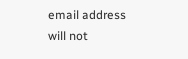email address will not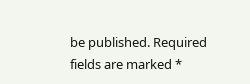be published. Required fields are marked *